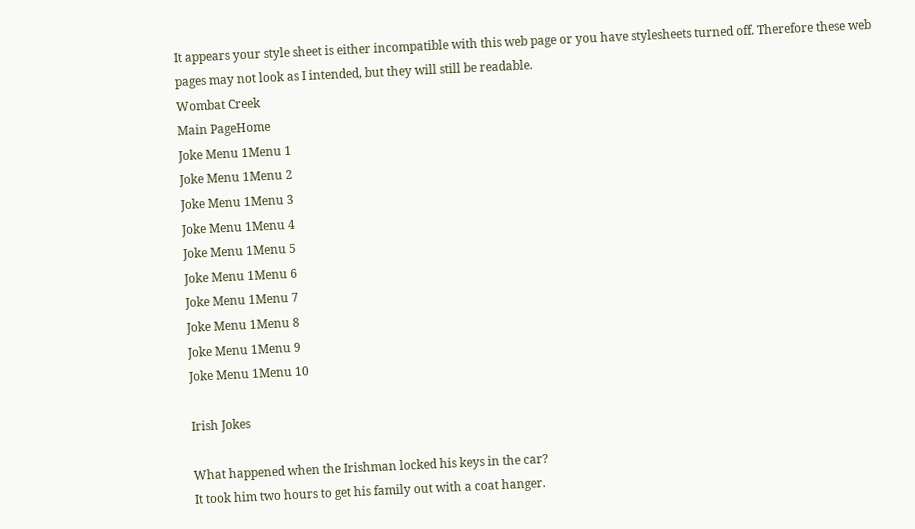It appears your style sheet is either incompatible with this web page or you have stylesheets turned off. Therefore these web pages may not look as I intended, but they will still be readable.
Wombat Creek
Main PageHome
Joke Menu 1Menu 1
Joke Menu 1Menu 2
Joke Menu 1Menu 3
Joke Menu 1Menu 4
Joke Menu 1Menu 5
Joke Menu 1Menu 6
Joke Menu 1Menu 7
Joke Menu 1Menu 8
Joke Menu 1Menu 9
Joke Menu 1Menu 10

Irish Jokes

What happened when the Irishman locked his keys in the car?
It took him two hours to get his family out with a coat hanger.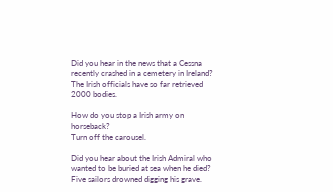Did you hear in the news that a Cessna recently crashed in a cemetery in Ireland?
The Irish officials have so far retrieved 2000 bodies.

How do you stop a Irish army on horseback?
Turn off the carousel.

Did you hear about the Irish Admiral who wanted to be buried at sea when he died?
Five sailors drowned digging his grave.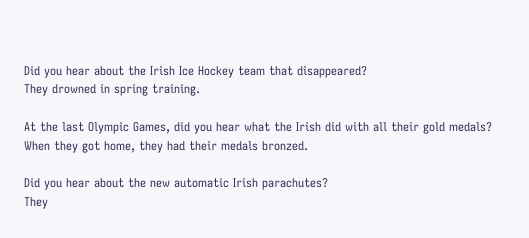Did you hear about the Irish Ice Hockey team that disappeared?
They drowned in spring training.

At the last Olympic Games, did you hear what the Irish did with all their gold medals?
When they got home, they had their medals bronzed.

Did you hear about the new automatic Irish parachutes?
They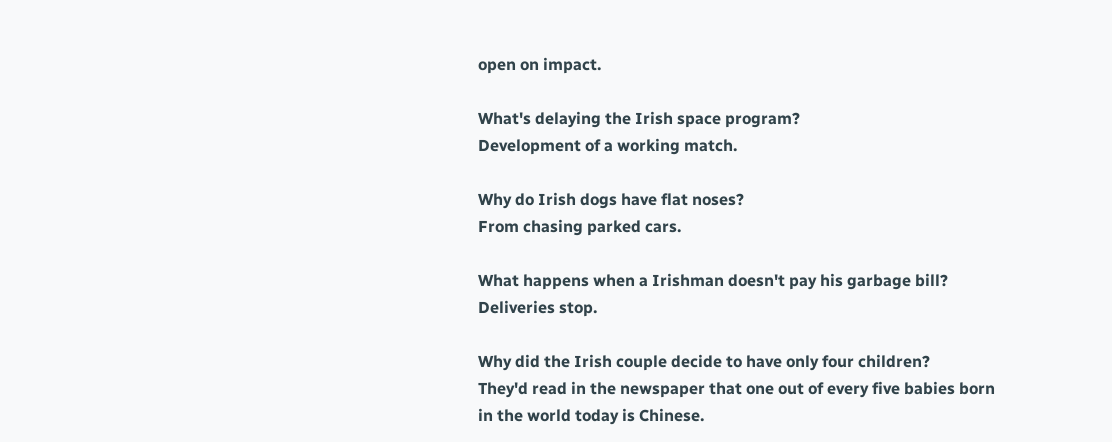open on impact.

What's delaying the Irish space program?
Development of a working match.

Why do Irish dogs have flat noses?
From chasing parked cars.

What happens when a Irishman doesn't pay his garbage bill?
Deliveries stop.

Why did the Irish couple decide to have only four children?
They'd read in the newspaper that one out of every five babies born in the world today is Chinese.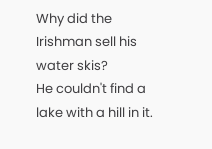Why did the Irishman sell his water skis?
He couldn't find a lake with a hill in it.